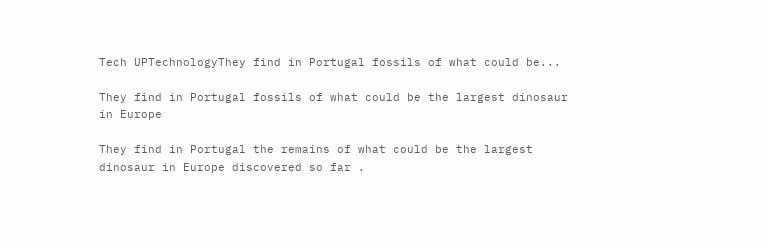Tech UPTechnologyThey find in Portugal fossils of what could be...

They find in Portugal fossils of what could be the largest dinosaur in Europe

They find in Portugal the remains of what could be the largest dinosaur in Europe discovered so far .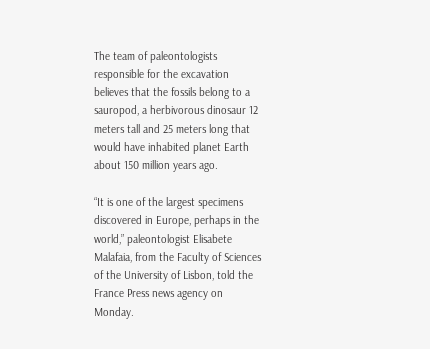The team of paleontologists responsible for the excavation believes that the fossils belong to a sauropod, a herbivorous dinosaur 12 meters tall and 25 meters long that would have inhabited planet Earth about 150 million years ago.

“It is one of the largest specimens discovered in Europe, perhaps in the world,” paleontologist Elisabete Malafaia, from the Faculty of Sciences of the University of Lisbon, told the France Press news agency on Monday.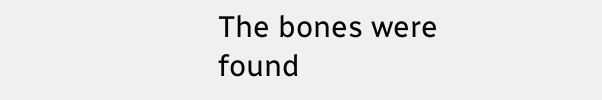The bones were found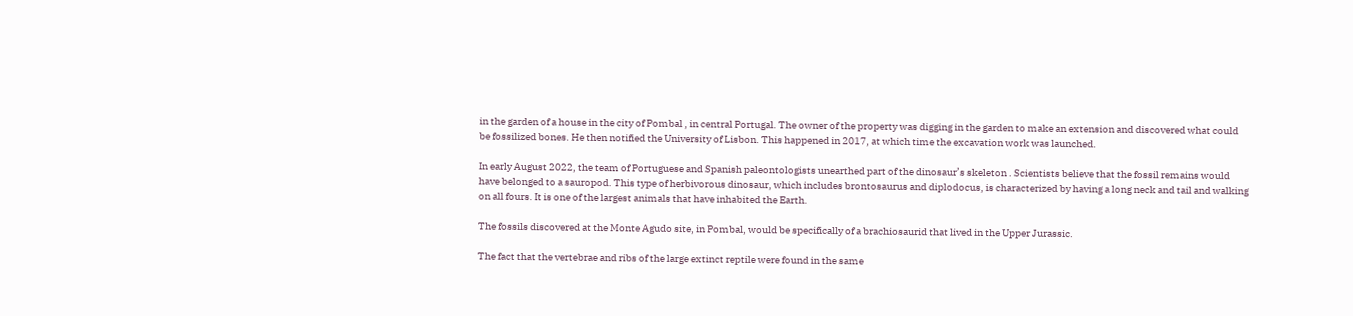in the garden of a house in the city of Pombal , in central Portugal. The owner of the property was digging in the garden to make an extension and discovered what could be fossilized bones. He then notified the University of Lisbon. This happened in 2017, at which time the excavation work was launched.

In early August 2022, the team of Portuguese and Spanish paleontologists unearthed part of the dinosaur’s skeleton . Scientists believe that the fossil remains would have belonged to a sauropod. This type of herbivorous dinosaur, which includes brontosaurus and diplodocus, is characterized by having a long neck and tail and walking on all fours. It is one of the largest animals that have inhabited the Earth.

The fossils discovered at the Monte Agudo site, in Pombal, would be specifically of a brachiosaurid that lived in the Upper Jurassic.

The fact that the vertebrae and ribs of the large extinct reptile were found in the same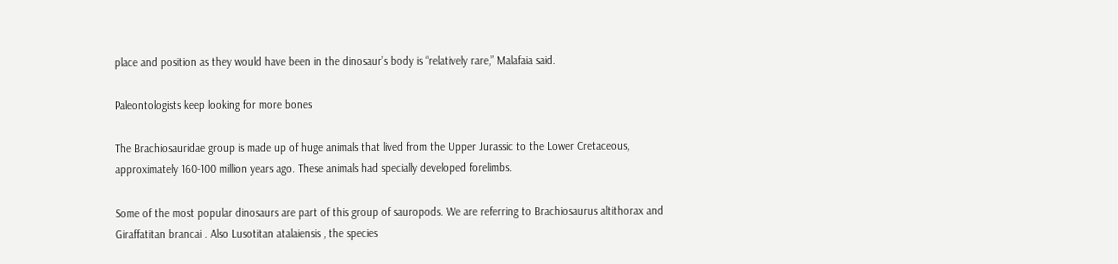place and position as they would have been in the dinosaur’s body is “relatively rare,” Malafaia said.

Paleontologists keep looking for more bones

The Brachiosauridae group is made up of huge animals that lived from the Upper Jurassic to the Lower Cretaceous, approximately 160-100 million years ago. These animals had specially developed forelimbs.

Some of the most popular dinosaurs are part of this group of sauropods. We are referring to Brachiosaurus altithorax and Giraffatitan brancai . Also Lusotitan atalaiensis , the species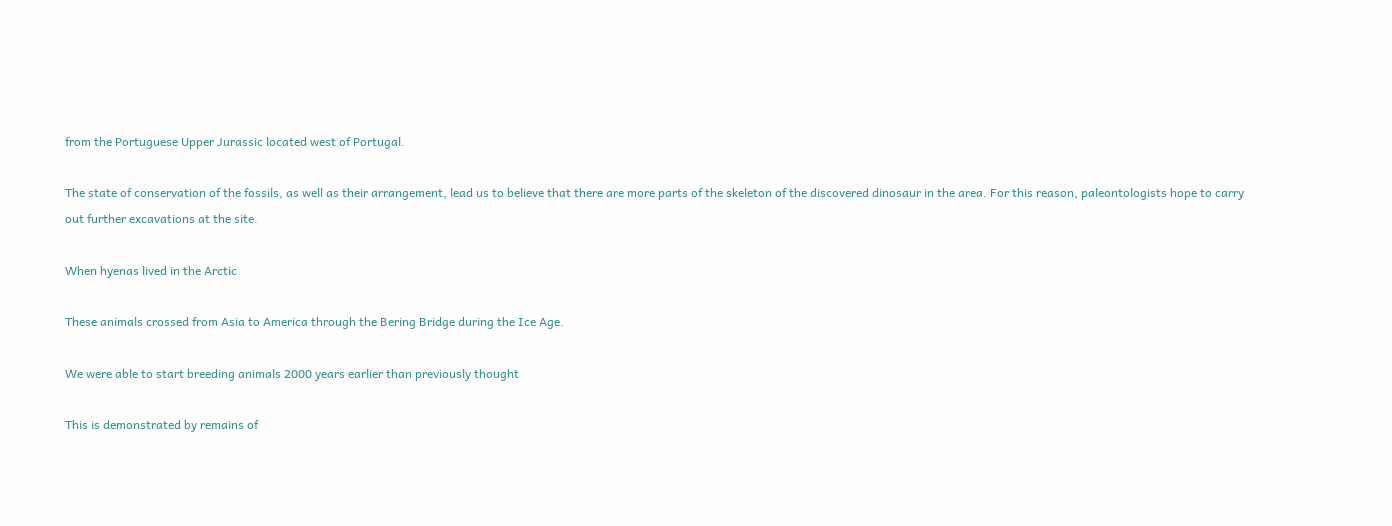from the Portuguese Upper Jurassic located west of Portugal.

The state of conservation of the fossils, as well as their arrangement, lead us to believe that there are more parts of the skeleton of the discovered dinosaur in the area. For this reason, paleontologists hope to carry out further excavations at the site.

When hyenas lived in the Arctic

These animals crossed from Asia to America through the Bering Bridge during the Ice Age.

We were able to start breeding animals 2000 years earlier than previously thought

This is demonstrated by remains of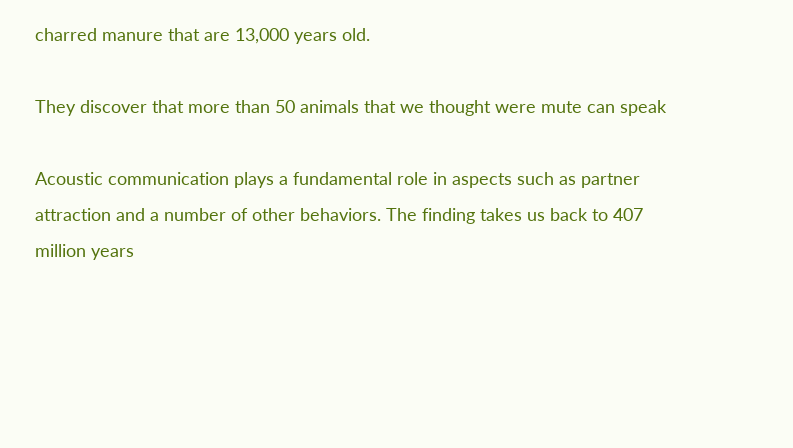charred manure that are 13,000 years old.

They discover that more than 50 animals that we thought were mute can speak

Acoustic communication plays a fundamental role in aspects such as partner attraction and a number of other behaviors. The finding takes us back to 407 million years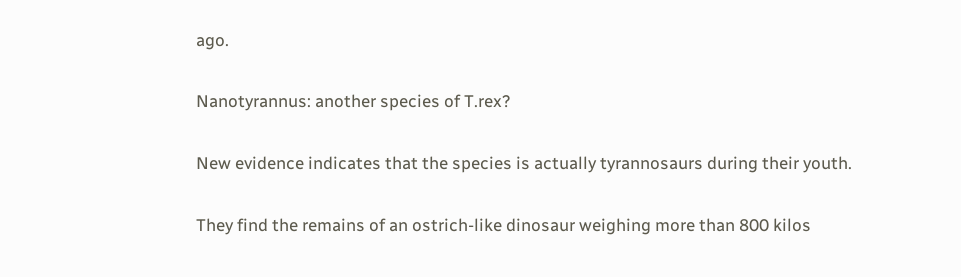ago.

Nanotyrannus: another species of T.rex?

New evidence indicates that the species is actually tyrannosaurs during their youth.

They find the remains of an ostrich-like dinosaur weighing more than 800 kilos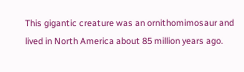This gigantic creature was an ornithomimosaur and lived in North America about 85 million years ago.